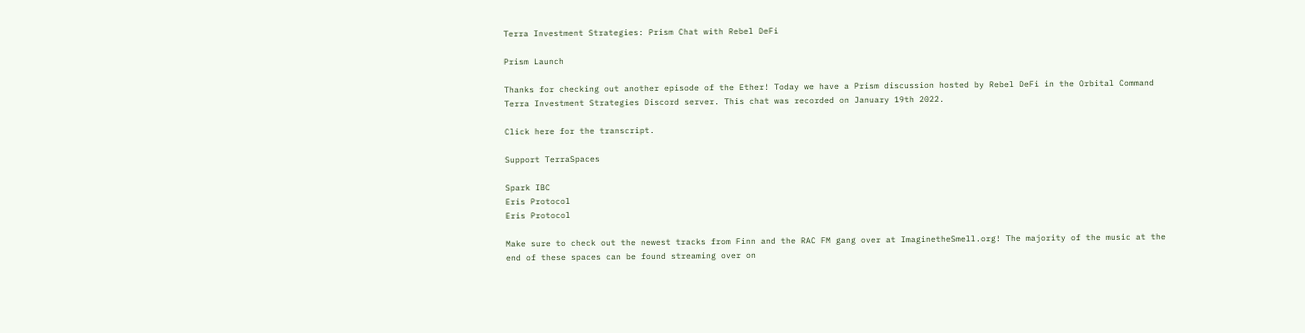Terra Investment Strategies: Prism Chat with Rebel DeFi

Prism Launch

Thanks for checking out another episode of the Ether! Today we have a Prism discussion hosted by Rebel DeFi in the Orbital Command Terra Investment Strategies Discord server. This chat was recorded on January 19th 2022.

Click here for the transcript.

Support TerraSpaces

Spark IBC
Eris Protocol
Eris Protocol

Make sure to check out the newest tracks from Finn and the RAC FM gang over at ImaginetheSmell.org! The majority of the music at the end of these spaces can be found streaming over on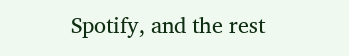Spotify, and the rest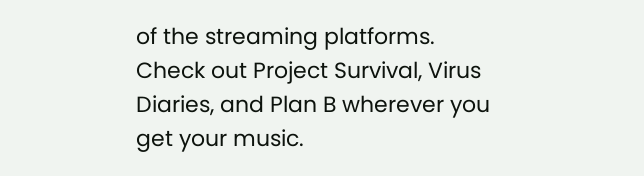of the streaming platforms. Check out Project Survival, Virus Diaries, and Plan B wherever you get your music.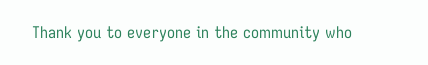Thank you to everyone in the community who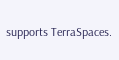supports TerraSpaces.